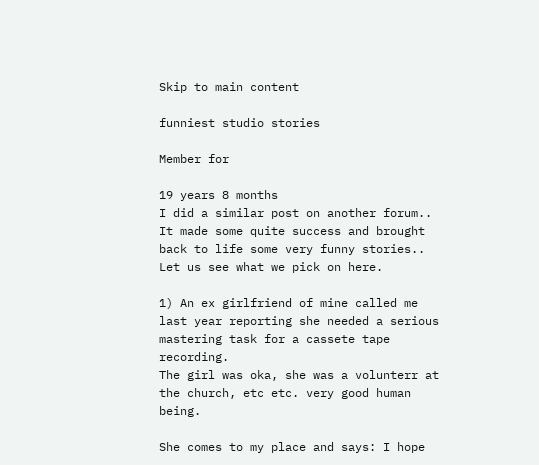Skip to main content

funniest studio stories

Member for

19 years 8 months
I did a similar post on another forum.. It made some quite success and brought back to life some very funny stories.. Let us see what we pick on here.

1) An ex girlfriend of mine called me last year reporting she needed a serious mastering task for a cassete tape recording.
The girl was oka, she was a volunterr at the church, etc etc. very good human being.

She comes to my place and says: I hope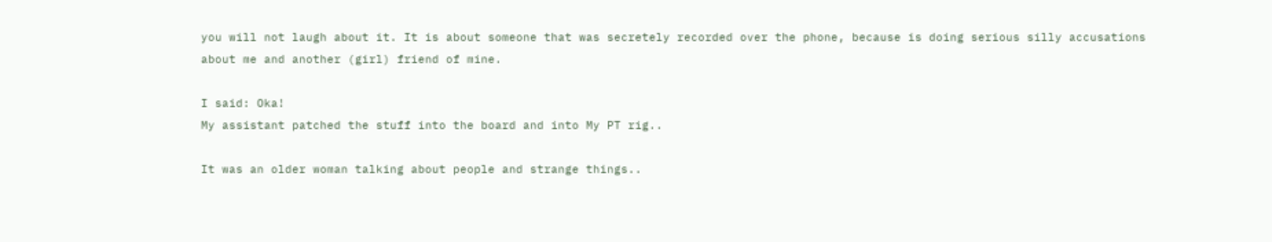you will not laugh about it. It is about someone that was secretely recorded over the phone, because is doing serious silly accusations about me and another (girl) friend of mine.

I said: Oka!
My assistant patched the stuff into the board and into My PT rig..

It was an older woman talking about people and strange things..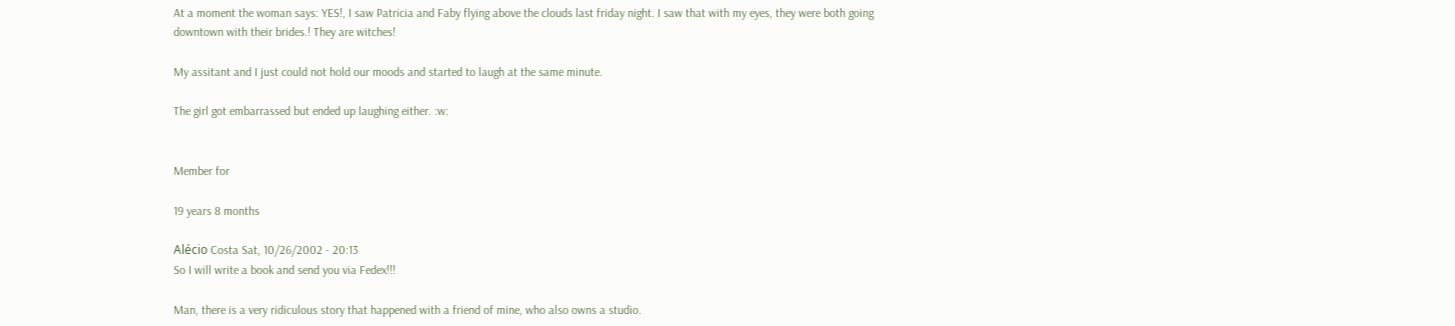At a moment the woman says: YES!, I saw Patricia and Faby flying above the clouds last friday night. I saw that with my eyes, they were both going downtown with their brides.! They are witches!

My assitant and I just could not hold our moods and started to laugh at the same minute.

The girl got embarrassed but ended up laughing either. :w:


Member for

19 years 8 months

Alécio Costa Sat, 10/26/2002 - 20:13
So I will write a book and send you via Fedex!!!

Man, there is a very ridiculous story that happened with a friend of mine, who also owns a studio.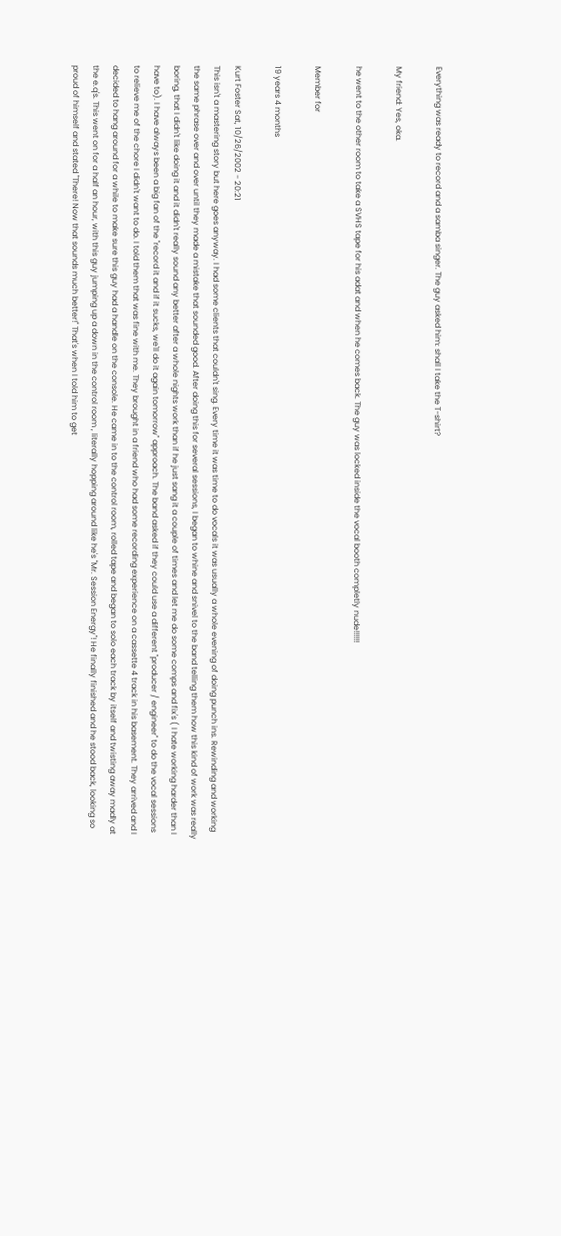Everything was ready to record and a samba singer. The guy asked him: shall I take the T-shirt?

My friend: Yes, oka.

he went to the other room to take a SVHS tape for his adat and when he comes back. The guy was locked inside the vocal booth completly nude!!!!!!

Member for

19 years 4 months

Kurt Foster Sat, 10/26/2002 - 20:21
This isn't a mastering story but here goes anyway. I had some clients that couldn't sing. Every time it was time to do vocals it was usually a whole evening of doing punch ins. Rewinding and working the same phrase over and over until they made a mistake that sounded good. After doing this for several sessions, I began to whine and snivel to the band telling them how this kind of work was really boring, that I didn't like doing it and it didn't really sound any better after a whole nights work than if he just sang it a couple of times and let me do some comps and fix's ( I hate working harder than I have to). I have always been a big fan of the "record it and if it sucks, we'll do it again tomorrow" approach. The band asked if they could use a different "producer / engineer" to do the vocal sessions to relieve me of the chore I didn't want to do. I told them that was fine with me. They brought in a friend who had some recording experience on a cassette 4 track in his basement. They arrived and I decided to hang around for a while to make sure this guy had a handle on the console. He came in to the control room, rolled tape and began to solo each track by itself and twisting away madly at the e.q's. This went on for a half an hour, with this guy jumping up a down in the control room , literally hopping around like he's "Mr. Session Energy"! He finally finished and he stood back, looking so proud of himself and stated "There! Now that sounds much better!" That's when I told him to get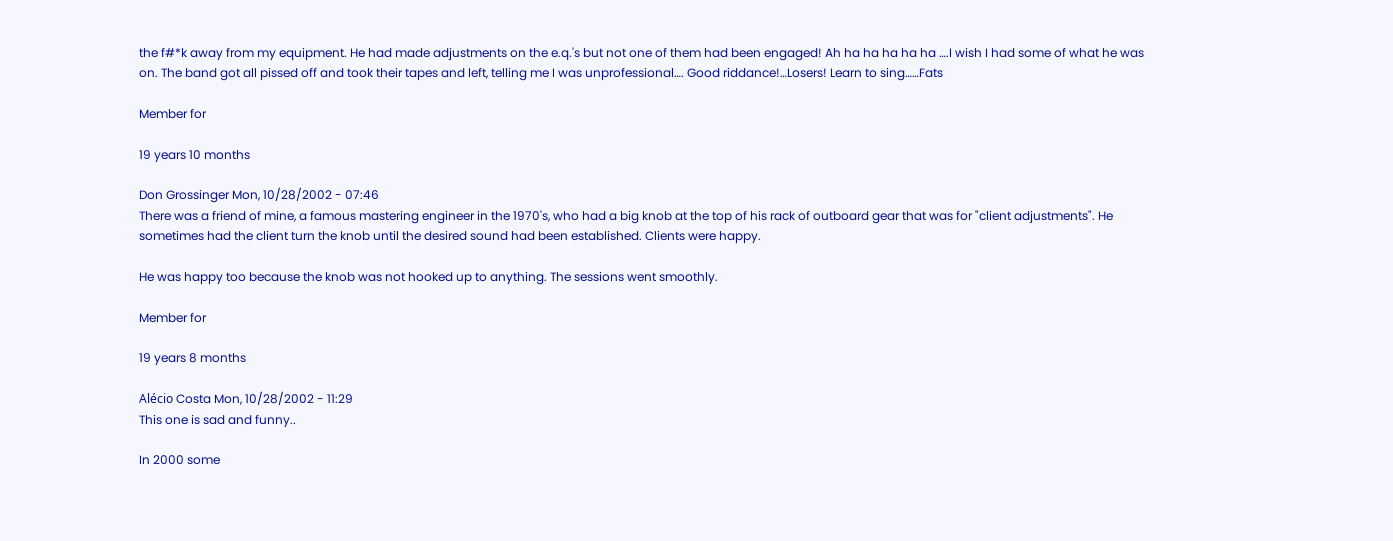the f#*k away from my equipment. He had made adjustments on the e.q.'s but not one of them had been engaged! Ah ha ha ha ha ha ….I wish I had some of what he was on. The band got all pissed off and took their tapes and left, telling me I was unprofessional…. Good riddance!…Losers! Learn to sing……Fats

Member for

19 years 10 months

Don Grossinger Mon, 10/28/2002 - 07:46
There was a friend of mine, a famous mastering engineer in the 1970's, who had a big knob at the top of his rack of outboard gear that was for "client adjustments". He sometimes had the client turn the knob until the desired sound had been established. Clients were happy.

He was happy too because the knob was not hooked up to anything. The sessions went smoothly.

Member for

19 years 8 months

Alécio Costa Mon, 10/28/2002 - 11:29
This one is sad and funny..

In 2000 some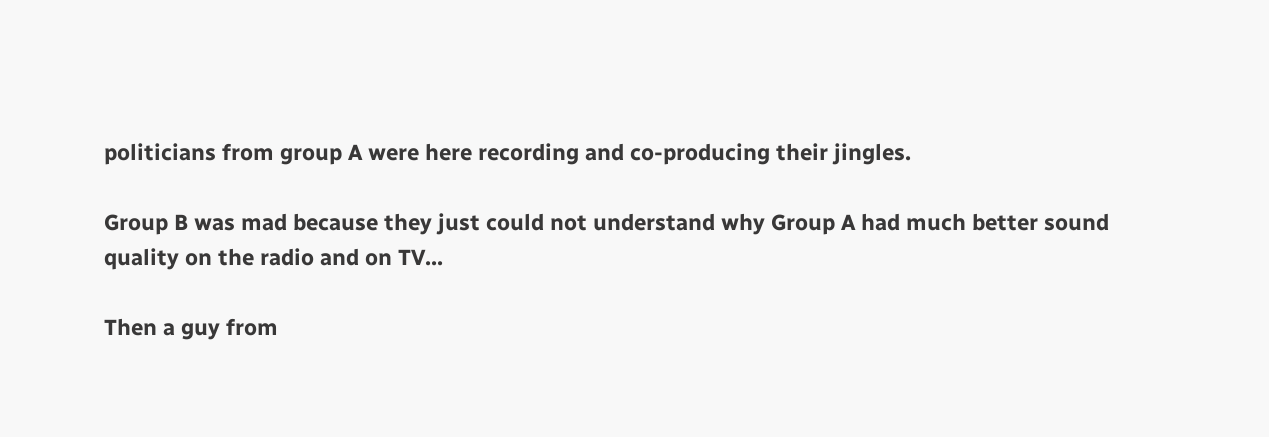politicians from group A were here recording and co-producing their jingles.

Group B was mad because they just could not understand why Group A had much better sound quality on the radio and on TV...

Then a guy from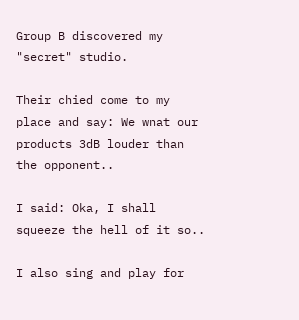Group B discovered my "secret" studio.

Their chied come to my place and say: We wnat our products 3dB louder than the opponent..

I said: Oka, I shall squeeze the hell of it so..

I also sing and play for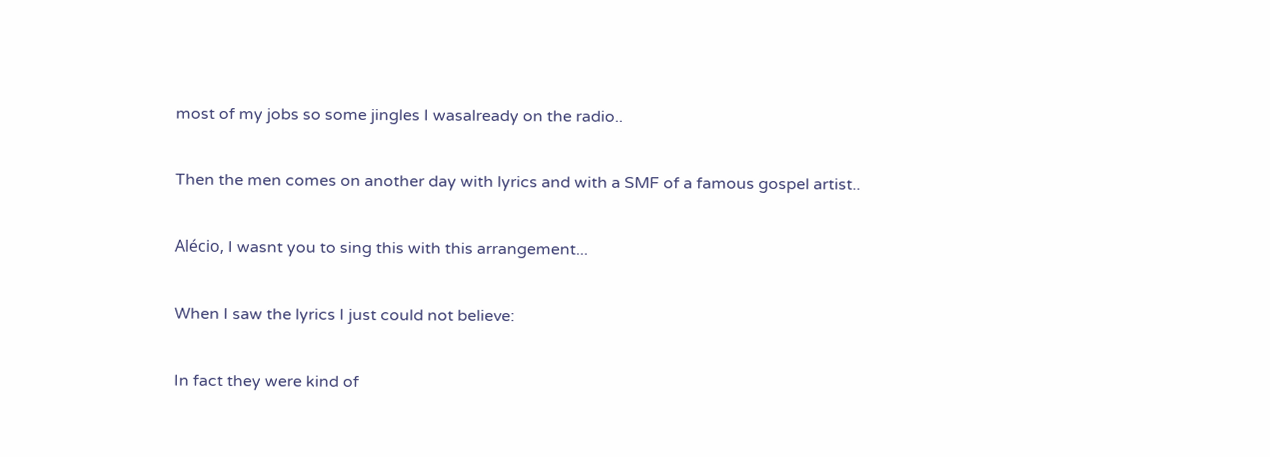most of my jobs so some jingles I wasalready on the radio..

Then the men comes on another day with lyrics and with a SMF of a famous gospel artist..

Alécio, I wasnt you to sing this with this arrangement...

When I saw the lyrics I just could not believe:

In fact they were kind of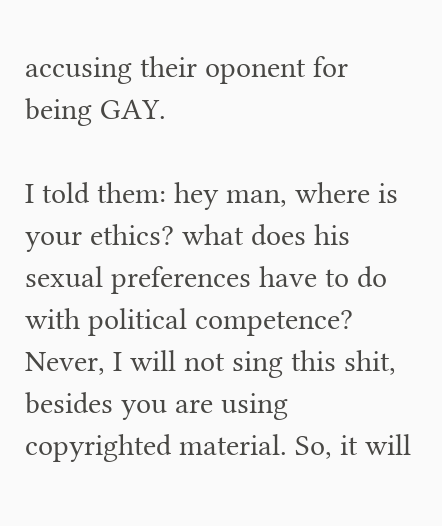accusing their oponent for being GAY.

I told them: hey man, where is your ethics? what does his sexual preferences have to do with political competence?
Never, I will not sing this shit, besides you are using copyrighted material. So, it will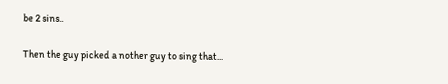be 2 sins..

Then the guy picked a nother guy to sing that...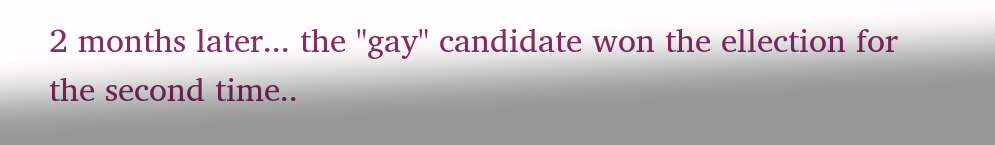2 months later... the "gay" candidate won the ellection for the second time..